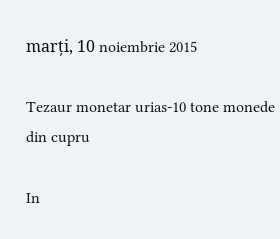marți, 10 noiembrie 2015

Tezaur monetar urias-10 tone monede din cupru

In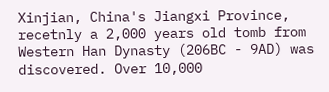Xinjian, China's Jiangxi Province, recetnly a 2,000 years old tomb from Western Han Dynasty (206BC - 9AD) was discovered. Over 10,000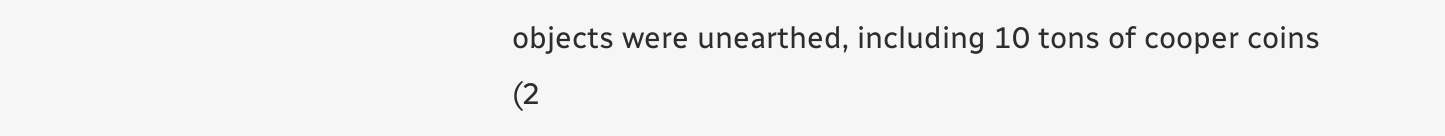objects were unearthed, including 10 tons of cooper coins (2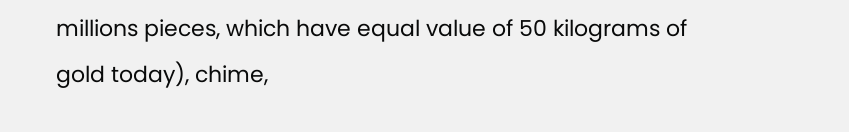millions pieces, which have equal value of 50 kilograms of gold today), chime,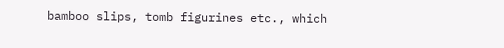bamboo slips, tomb figurines etc., which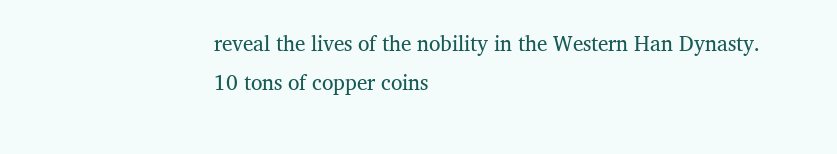reveal the lives of the nobility in the Western Han Dynasty.
10 tons of copper coins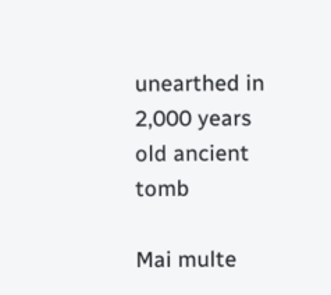unearthed in 2,000 years old ancient tomb

Mai multe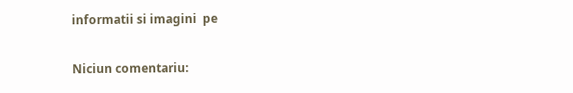informatii si imagini  pe

Niciun comentariu: